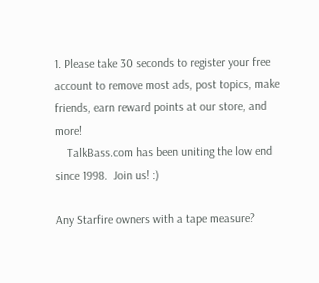1. Please take 30 seconds to register your free account to remove most ads, post topics, make friends, earn reward points at our store, and more!
    TalkBass.com has been uniting the low end since 1998.  Join us! :)

Any Starfire owners with a tape measure?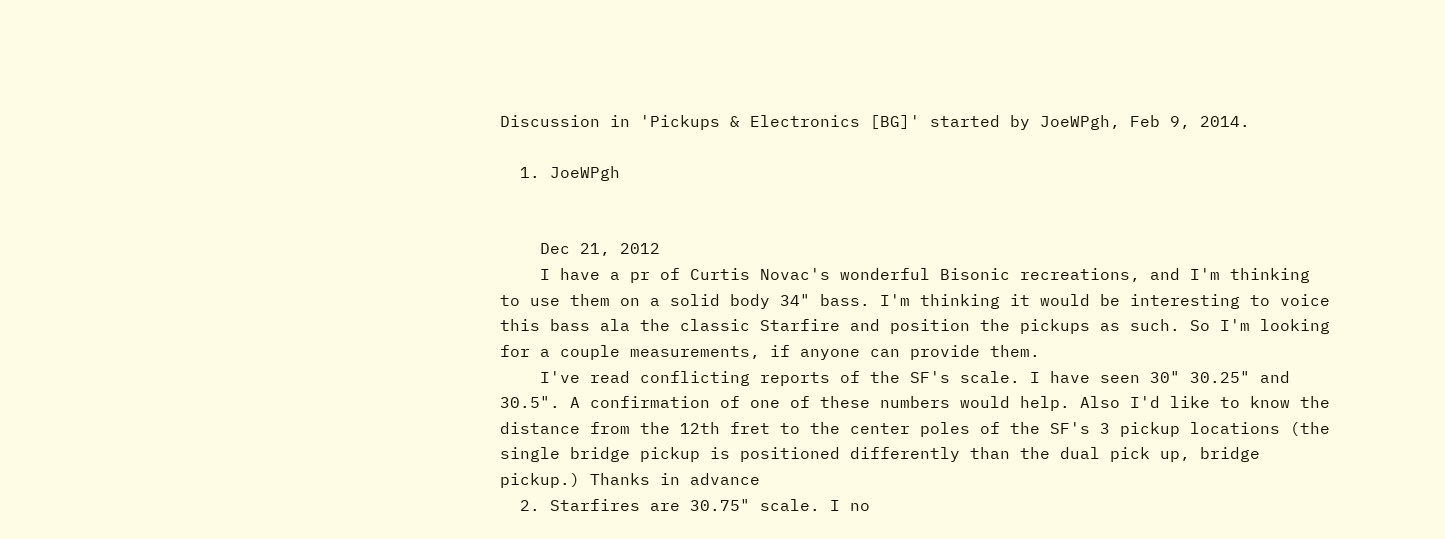Discussion in 'Pickups & Electronics [BG]' started by JoeWPgh, Feb 9, 2014.

  1. JoeWPgh


    Dec 21, 2012
    I have a pr of Curtis Novac's wonderful Bisonic recreations, and I'm thinking to use them on a solid body 34" bass. I'm thinking it would be interesting to voice this bass ala the classic Starfire and position the pickups as such. So I'm looking for a couple measurements, if anyone can provide them.
    I've read conflicting reports of the SF's scale. I have seen 30" 30.25" and 30.5". A confirmation of one of these numbers would help. Also I'd like to know the distance from the 12th fret to the center poles of the SF's 3 pickup locations (the single bridge pickup is positioned differently than the dual pick up, bridge pickup.) Thanks in advance
  2. Starfires are 30.75" scale. I no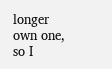longer own one, so I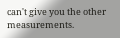can't give you the other measurements.